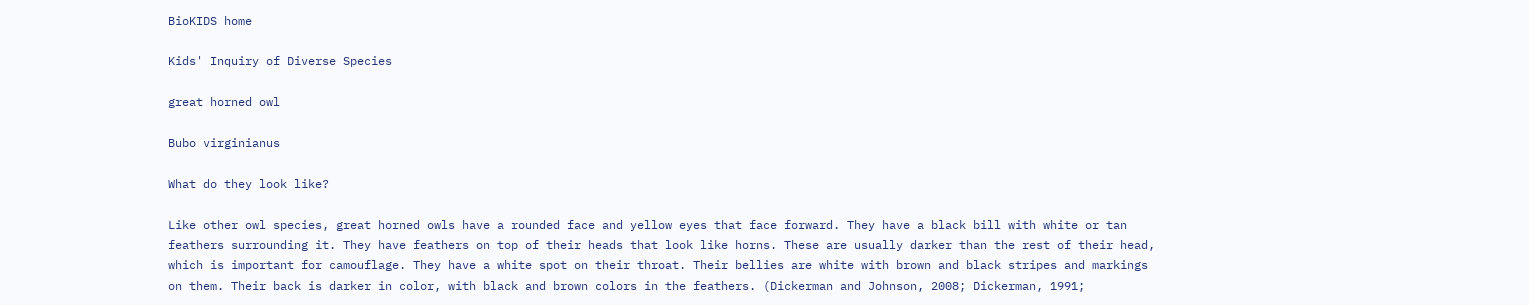BioKIDS home

Kids' Inquiry of Diverse Species

great horned owl

Bubo virginianus

What do they look like?

Like other owl species, great horned owls have a rounded face and yellow eyes that face forward. They have a black bill with white or tan feathers surrounding it. They have feathers on top of their heads that look like horns. These are usually darker than the rest of their head, which is important for camouflage. They have a white spot on their throat. Their bellies are white with brown and black stripes and markings on them. Their back is darker in color, with black and brown colors in the feathers. (Dickerman and Johnson, 2008; Dickerman, 1991;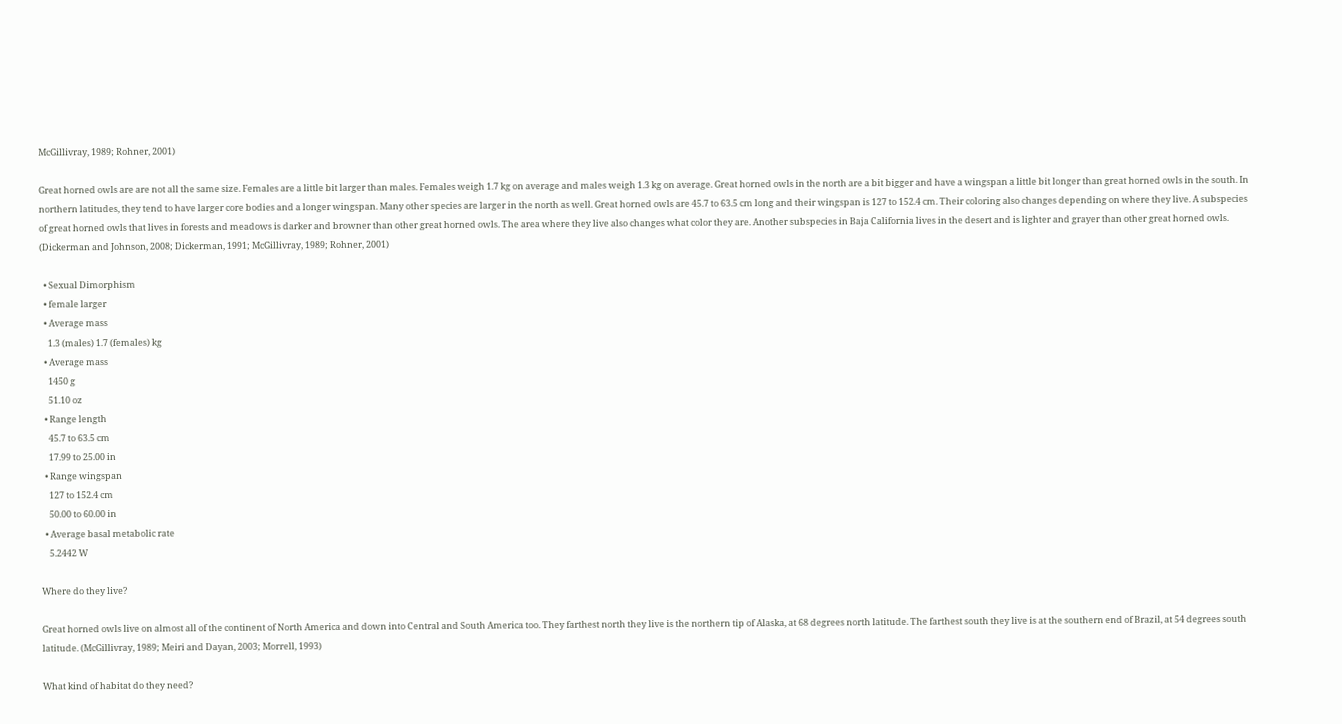McGillivray, 1989; Rohner, 2001)

Great horned owls are are not all the same size. Females are a little bit larger than males. Females weigh 1.7 kg on average and males weigh 1.3 kg on average. Great horned owls in the north are a bit bigger and have a wingspan a little bit longer than great horned owls in the south. In northern latitudes, they tend to have larger core bodies and a longer wingspan. Many other species are larger in the north as well. Great horned owls are 45.7 to 63.5 cm long and their wingspan is 127 to 152.4 cm. Their coloring also changes depending on where they live. A subspecies of great horned owls that lives in forests and meadows is darker and browner than other great horned owls. The area where they live also changes what color they are. Another subspecies in Baja California lives in the desert and is lighter and grayer than other great horned owls. (Dickerman and Johnson, 2008; Dickerman, 1991; McGillivray, 1989; Rohner, 2001)

  • Sexual Dimorphism
  • female larger
  • Average mass
    1.3 (males) 1.7 (females) kg
  • Average mass
    1450 g
    51.10 oz
  • Range length
    45.7 to 63.5 cm
    17.99 to 25.00 in
  • Range wingspan
    127 to 152.4 cm
    50.00 to 60.00 in
  • Average basal metabolic rate
    5.2442 W

Where do they live?

Great horned owls live on almost all of the continent of North America and down into Central and South America too. They farthest north they live is the northern tip of Alaska, at 68 degrees north latitude. The farthest south they live is at the southern end of Brazil, at 54 degrees south latitude. (McGillivray, 1989; Meiri and Dayan, 2003; Morrell, 1993)

What kind of habitat do they need?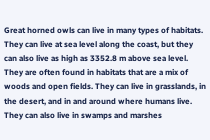Great horned owls can live in many types of habitats. They can live at sea level along the coast, but they can also live as high as 3352.8 m above sea level. They are often found in habitats that are a mix of woods and open fields. They can live in grasslands, in the desert, and in and around where humans live. They can also live in swamps and marshes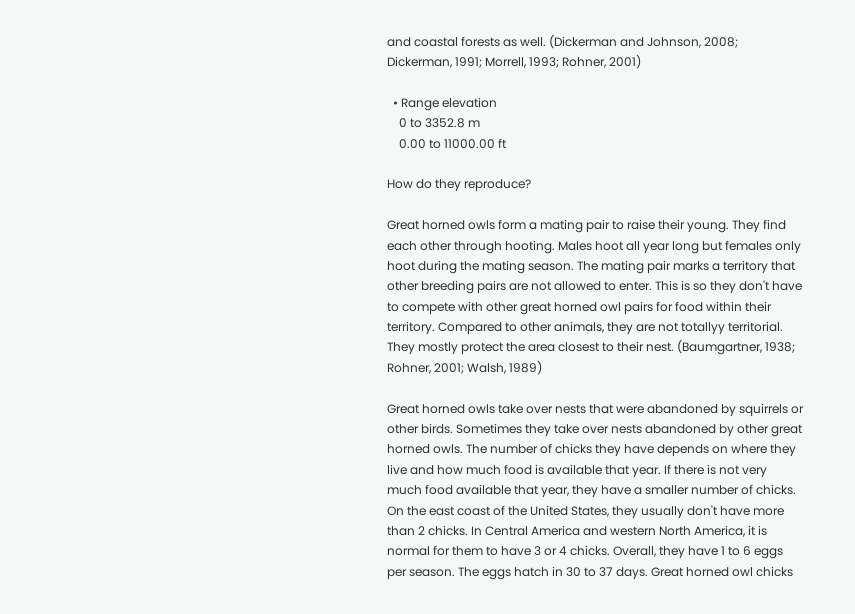and coastal forests as well. (Dickerman and Johnson, 2008; Dickerman, 1991; Morrell, 1993; Rohner, 2001)

  • Range elevation
    0 to 3352.8 m
    0.00 to 11000.00 ft

How do they reproduce?

Great horned owls form a mating pair to raise their young. They find each other through hooting. Males hoot all year long but females only hoot during the mating season. The mating pair marks a territory that other breeding pairs are not allowed to enter. This is so they don't have to compete with other great horned owl pairs for food within their territory. Compared to other animals, they are not totallyy territorial. They mostly protect the area closest to their nest. (Baumgartner, 1938; Rohner, 2001; Walsh, 1989)

Great horned owls take over nests that were abandoned by squirrels or other birds. Sometimes they take over nests abandoned by other great horned owls. The number of chicks they have depends on where they live and how much food is available that year. If there is not very much food available that year, they have a smaller number of chicks. On the east coast of the United States, they usually don't have more than 2 chicks. In Central America and western North America, it is normal for them to have 3 or 4 chicks. Overall, they have 1 to 6 eggs per season. The eggs hatch in 30 to 37 days. Great horned owl chicks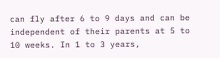can fly after 6 to 9 days and can be independent of their parents at 5 to 10 weeks. In 1 to 3 years,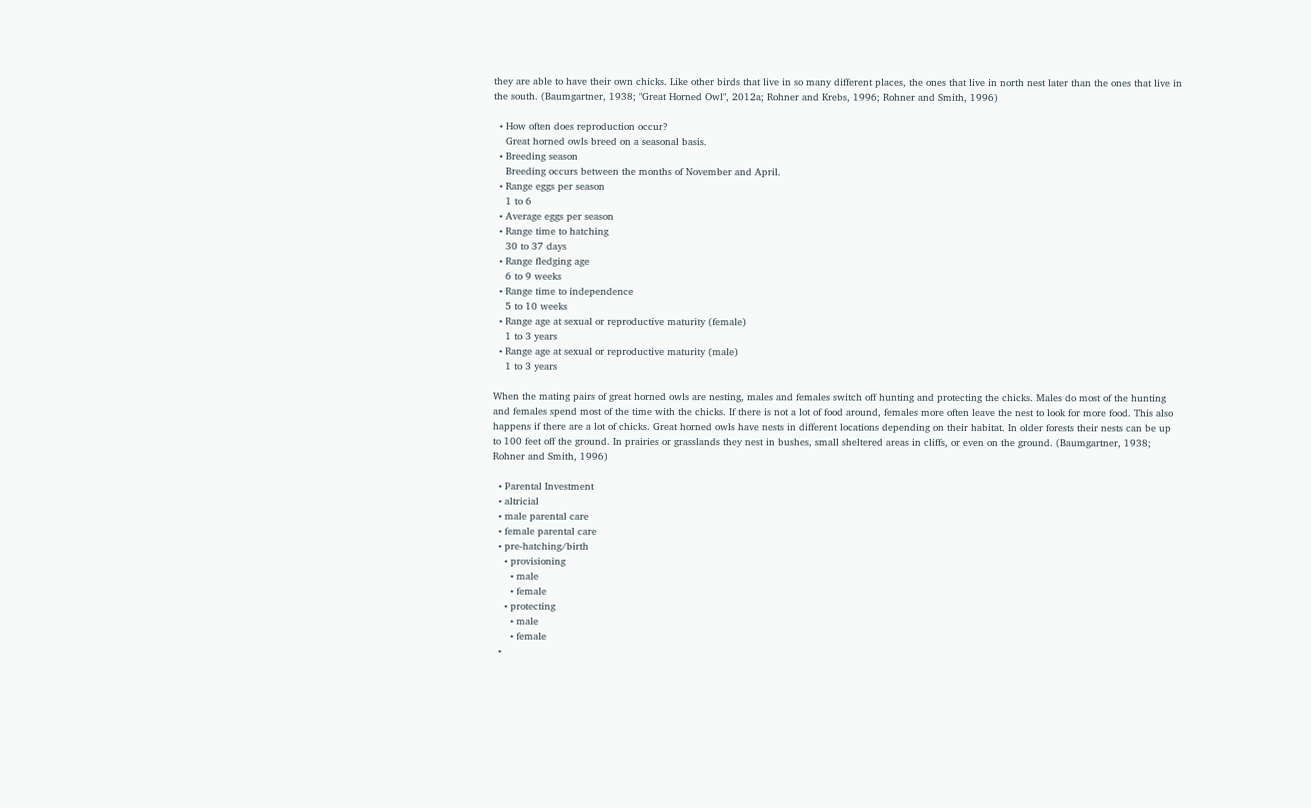they are able to have their own chicks. Like other birds that live in so many different places, the ones that live in north nest later than the ones that live in the south. (Baumgartner, 1938; "Great Horned Owl", 2012a; Rohner and Krebs, 1996; Rohner and Smith, 1996)

  • How often does reproduction occur?
    Great horned owls breed on a seasonal basis.
  • Breeding season
    Breeding occurs between the months of November and April.
  • Range eggs per season
    1 to 6
  • Average eggs per season
  • Range time to hatching
    30 to 37 days
  • Range fledging age
    6 to 9 weeks
  • Range time to independence
    5 to 10 weeks
  • Range age at sexual or reproductive maturity (female)
    1 to 3 years
  • Range age at sexual or reproductive maturity (male)
    1 to 3 years

When the mating pairs of great horned owls are nesting, males and females switch off hunting and protecting the chicks. Males do most of the hunting and females spend most of the time with the chicks. If there is not a lot of food around, females more often leave the nest to look for more food. This also happens if there are a lot of chicks. Great horned owls have nests in different locations depending on their habitat. In older forests their nests can be up to 100 feet off the ground. In prairies or grasslands they nest in bushes, small sheltered areas in cliffs, or even on the ground. (Baumgartner, 1938; Rohner and Smith, 1996)

  • Parental Investment
  • altricial
  • male parental care
  • female parental care
  • pre-hatching/birth
    • provisioning
      • male
      • female
    • protecting
      • male
      • female
  •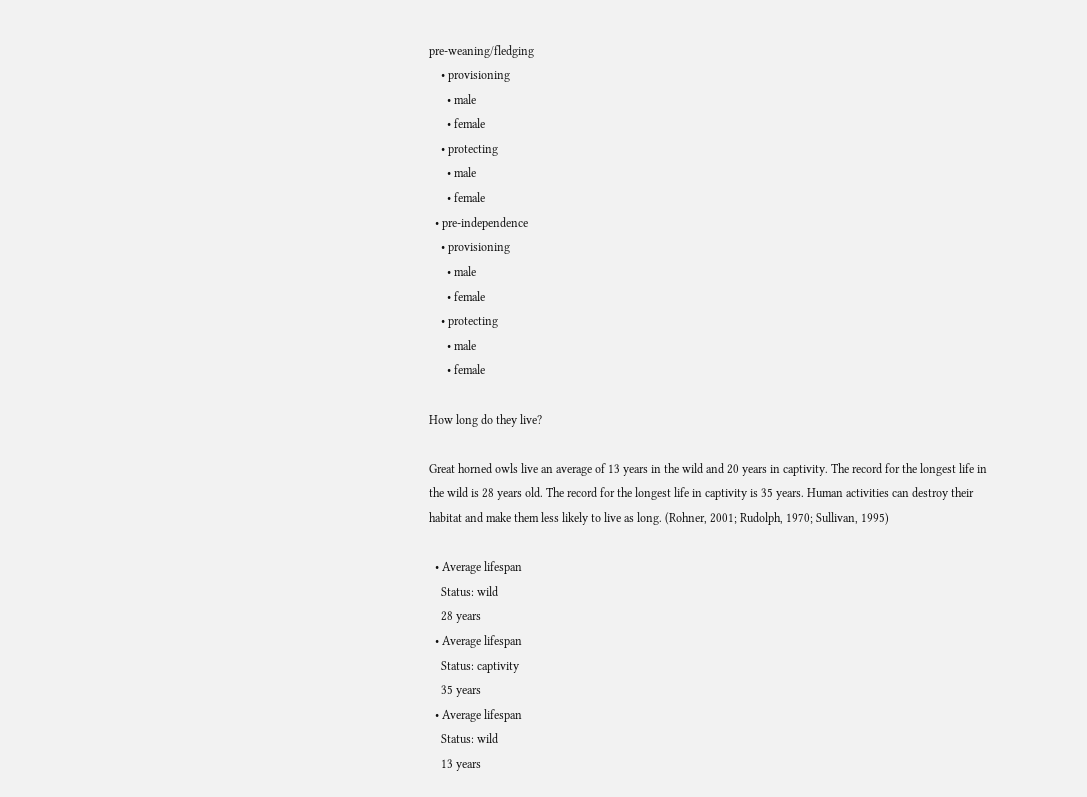pre-weaning/fledging
    • provisioning
      • male
      • female
    • protecting
      • male
      • female
  • pre-independence
    • provisioning
      • male
      • female
    • protecting
      • male
      • female

How long do they live?

Great horned owls live an average of 13 years in the wild and 20 years in captivity. The record for the longest life in the wild is 28 years old. The record for the longest life in captivity is 35 years. Human activities can destroy their habitat and make them less likely to live as long. (Rohner, 2001; Rudolph, 1970; Sullivan, 1995)

  • Average lifespan
    Status: wild
    28 years
  • Average lifespan
    Status: captivity
    35 years
  • Average lifespan
    Status: wild
    13 years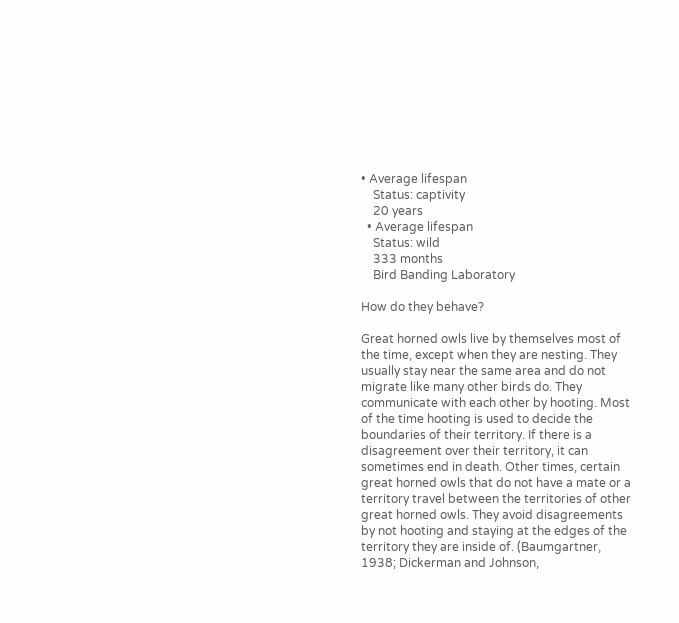• Average lifespan
    Status: captivity
    20 years
  • Average lifespan
    Status: wild
    333 months
    Bird Banding Laboratory

How do they behave?

Great horned owls live by themselves most of the time, except when they are nesting. They usually stay near the same area and do not migrate like many other birds do. They communicate with each other by hooting. Most of the time hooting is used to decide the boundaries of their territory. If there is a disagreement over their territory, it can sometimes end in death. Other times, certain great horned owls that do not have a mate or a territory travel between the territories of other great horned owls. They avoid disagreements by not hooting and staying at the edges of the territory they are inside of. (Baumgartner, 1938; Dickerman and Johnson,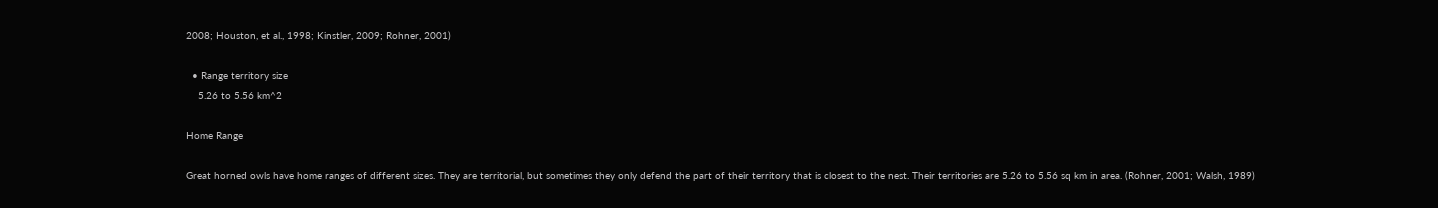2008; Houston, et al., 1998; Kinstler, 2009; Rohner, 2001)

  • Range territory size
    5.26 to 5.56 km^2

Home Range

Great horned owls have home ranges of different sizes. They are territorial, but sometimes they only defend the part of their territory that is closest to the nest. Their territories are 5.26 to 5.56 sq km in area. (Rohner, 2001; Walsh, 1989)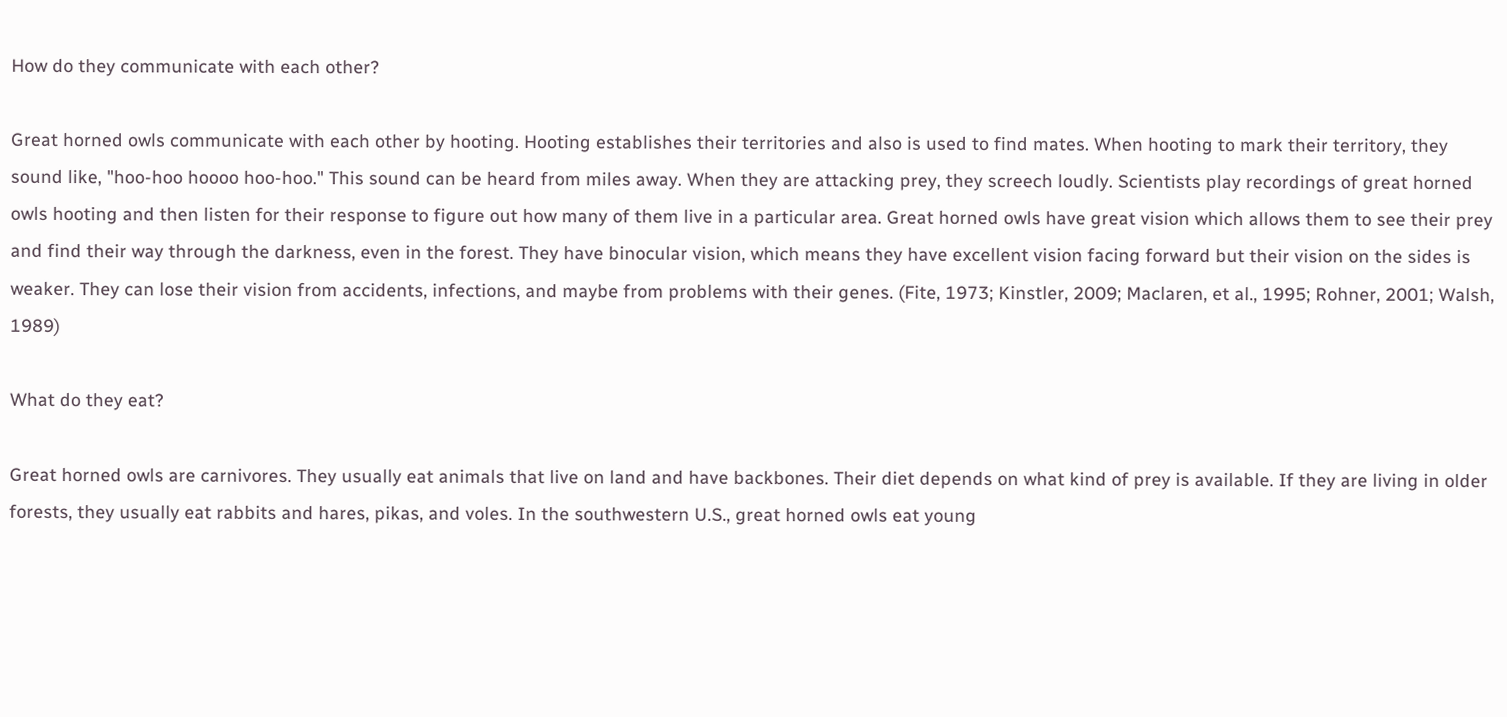How do they communicate with each other?

Great horned owls communicate with each other by hooting. Hooting establishes their territories and also is used to find mates. When hooting to mark their territory, they sound like, "hoo-hoo hoooo hoo-hoo." This sound can be heard from miles away. When they are attacking prey, they screech loudly. Scientists play recordings of great horned owls hooting and then listen for their response to figure out how many of them live in a particular area. Great horned owls have great vision which allows them to see their prey and find their way through the darkness, even in the forest. They have binocular vision, which means they have excellent vision facing forward but their vision on the sides is weaker. They can lose their vision from accidents, infections, and maybe from problems with their genes. (Fite, 1973; Kinstler, 2009; Maclaren, et al., 1995; Rohner, 2001; Walsh, 1989)

What do they eat?

Great horned owls are carnivores. They usually eat animals that live on land and have backbones. Their diet depends on what kind of prey is available. If they are living in older forests, they usually eat rabbits and hares, pikas, and voles. In the southwestern U.S., great horned owls eat young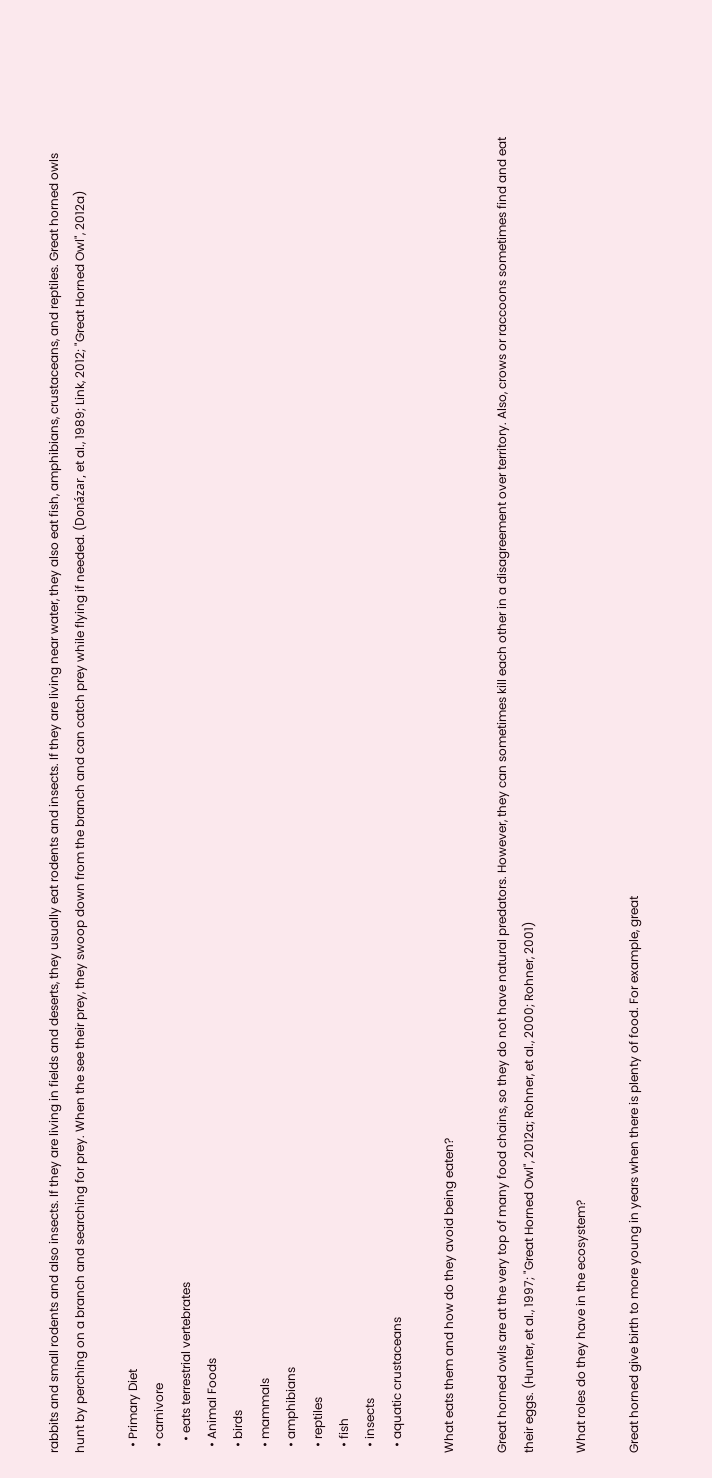rabbits and small rodents and also insects. If they are living in fields and deserts, they usually eat rodents and insects. If they are living near water, they also eat fish, amphibians, crustaceans, and reptiles. Great horned owls hunt by perching on a branch and searching for prey. When the see their prey, they swoop down from the branch and can catch prey while flying if needed. (Donázar, et al., 1989; Link, 2012; "Great Horned Owl", 2012a)

  • Primary Diet
  • carnivore
    • eats terrestrial vertebrates
  • Animal Foods
  • birds
  • mammals
  • amphibians
  • reptiles
  • fish
  • insects
  • aquatic crustaceans

What eats them and how do they avoid being eaten?

Great horned owls are at the very top of many food chains, so they do not have natural predators. However, they can sometimes kill each other in a disagreement over territory. Also, crows or raccoons sometimes find and eat their eggs. (Hunter, et al., 1997; "Great Horned Owl", 2012a; Rohner, et al., 2000; Rohner, 2001)

What roles do they have in the ecosystem?

Great horned give birth to more young in years when there is plenty of food. For example, great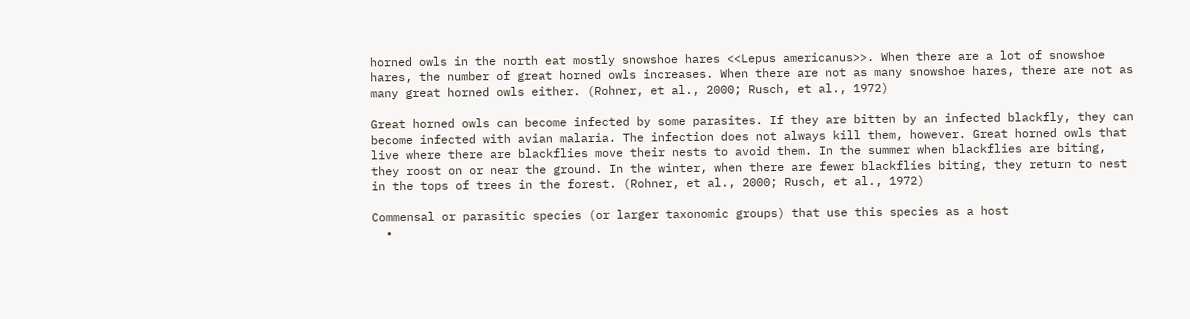horned owls in the north eat mostly snowshoe hares <<Lepus americanus>>. When there are a lot of snowshoe hares, the number of great horned owls increases. When there are not as many snowshoe hares, there are not as many great horned owls either. (Rohner, et al., 2000; Rusch, et al., 1972)

Great horned owls can become infected by some parasites. If they are bitten by an infected blackfly, they can become infected with avian malaria. The infection does not always kill them, however. Great horned owls that live where there are blackflies move their nests to avoid them. In the summer when blackflies are biting, they roost on or near the ground. In the winter, when there are fewer blackflies biting, they return to nest in the tops of trees in the forest. (Rohner, et al., 2000; Rusch, et al., 1972)

Commensal or parasitic species (or larger taxonomic groups) that use this species as a host
  •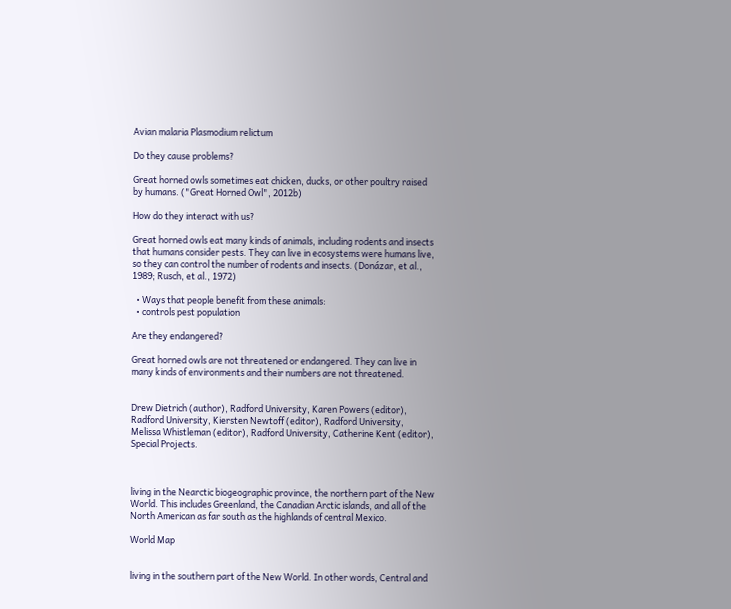Avian malaria Plasmodium relictum

Do they cause problems?

Great horned owls sometimes eat chicken, ducks, or other poultry raised by humans. ("Great Horned Owl", 2012b)

How do they interact with us?

Great horned owls eat many kinds of animals, including rodents and insects that humans consider pests. They can live in ecosystems were humans live, so they can control the number of rodents and insects. (Donázar, et al., 1989; Rusch, et al., 1972)

  • Ways that people benefit from these animals:
  • controls pest population

Are they endangered?

Great horned owls are not threatened or endangered. They can live in many kinds of environments and their numbers are not threatened.


Drew Dietrich (author), Radford University, Karen Powers (editor), Radford University, Kiersten Newtoff (editor), Radford University, Melissa Whistleman (editor), Radford University, Catherine Kent (editor), Special Projects.



living in the Nearctic biogeographic province, the northern part of the New World. This includes Greenland, the Canadian Arctic islands, and all of the North American as far south as the highlands of central Mexico.

World Map


living in the southern part of the New World. In other words, Central and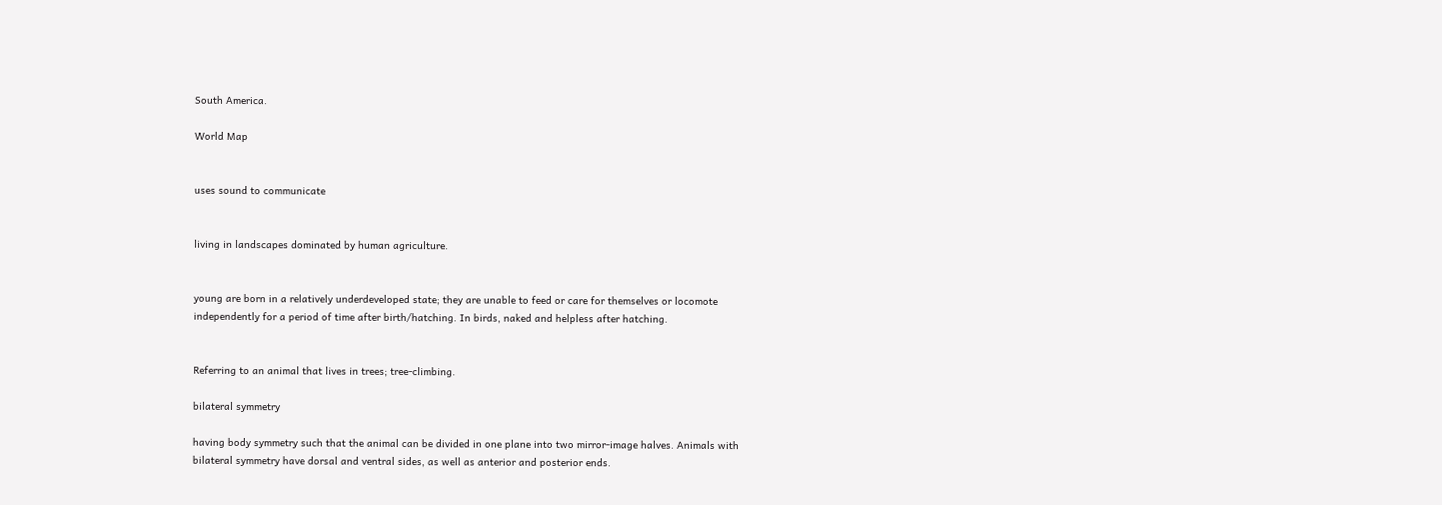South America.

World Map


uses sound to communicate


living in landscapes dominated by human agriculture.


young are born in a relatively underdeveloped state; they are unable to feed or care for themselves or locomote independently for a period of time after birth/hatching. In birds, naked and helpless after hatching.


Referring to an animal that lives in trees; tree-climbing.

bilateral symmetry

having body symmetry such that the animal can be divided in one plane into two mirror-image halves. Animals with bilateral symmetry have dorsal and ventral sides, as well as anterior and posterior ends.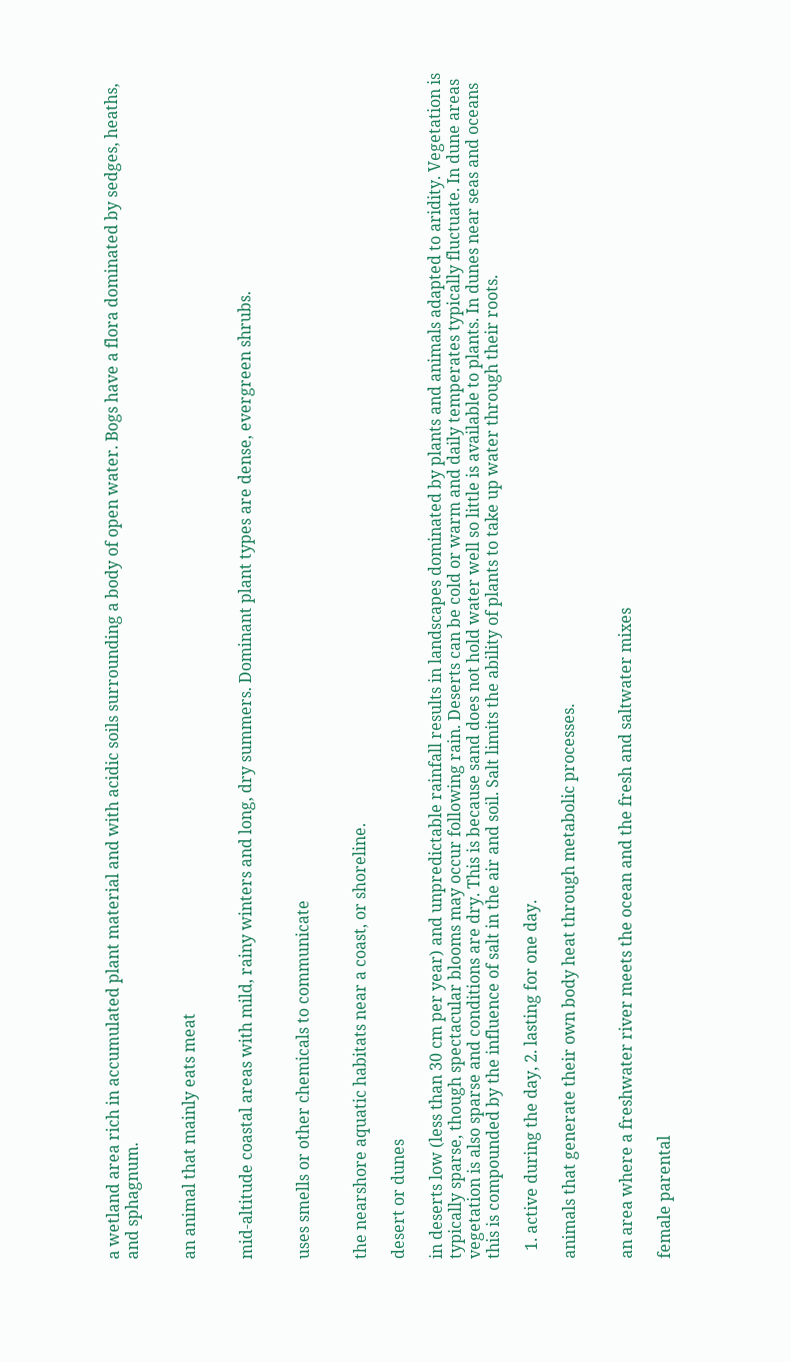a wetland area rich in accumulated plant material and with acidic soils surrounding a body of open water. Bogs have a flora dominated by sedges, heaths, and sphagnum.


an animal that mainly eats meat


mid-altitude coastal areas with mild, rainy winters and long, dry summers. Dominant plant types are dense, evergreen shrubs.


uses smells or other chemicals to communicate


the nearshore aquatic habitats near a coast, or shoreline.

desert or dunes

in deserts low (less than 30 cm per year) and unpredictable rainfall results in landscapes dominated by plants and animals adapted to aridity. Vegetation is typically sparse, though spectacular blooms may occur following rain. Deserts can be cold or warm and daily temperates typically fluctuate. In dune areas vegetation is also sparse and conditions are dry. This is because sand does not hold water well so little is available to plants. In dunes near seas and oceans this is compounded by the influence of salt in the air and soil. Salt limits the ability of plants to take up water through their roots.

  1. active during the day, 2. lasting for one day.

animals that generate their own body heat through metabolic processes.


an area where a freshwater river meets the ocean and the fresh and saltwater mixes

female parental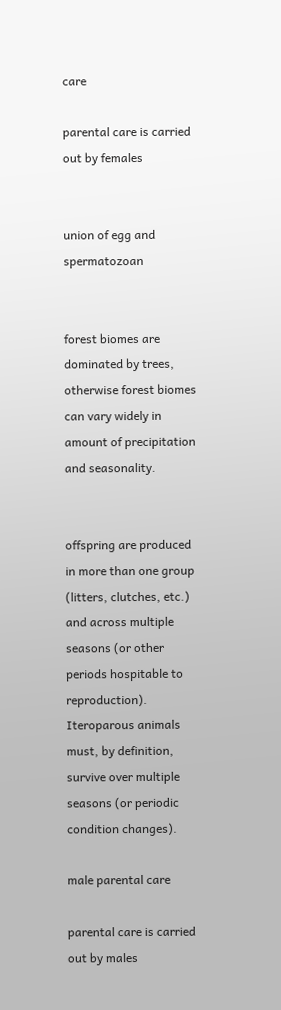care

parental care is carried out by females


union of egg and spermatozoan


forest biomes are dominated by trees, otherwise forest biomes can vary widely in amount of precipitation and seasonality.


offspring are produced in more than one group (litters, clutches, etc.) and across multiple seasons (or other periods hospitable to reproduction). Iteroparous animals must, by definition, survive over multiple seasons (or periodic condition changes).

male parental care

parental care is carried out by males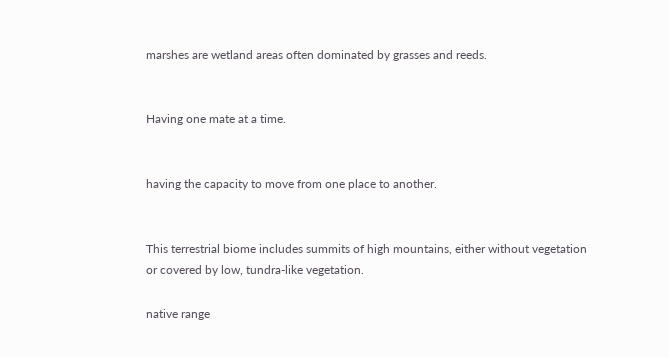marshes are wetland areas often dominated by grasses and reeds.


Having one mate at a time.


having the capacity to move from one place to another.


This terrestrial biome includes summits of high mountains, either without vegetation or covered by low, tundra-like vegetation.

native range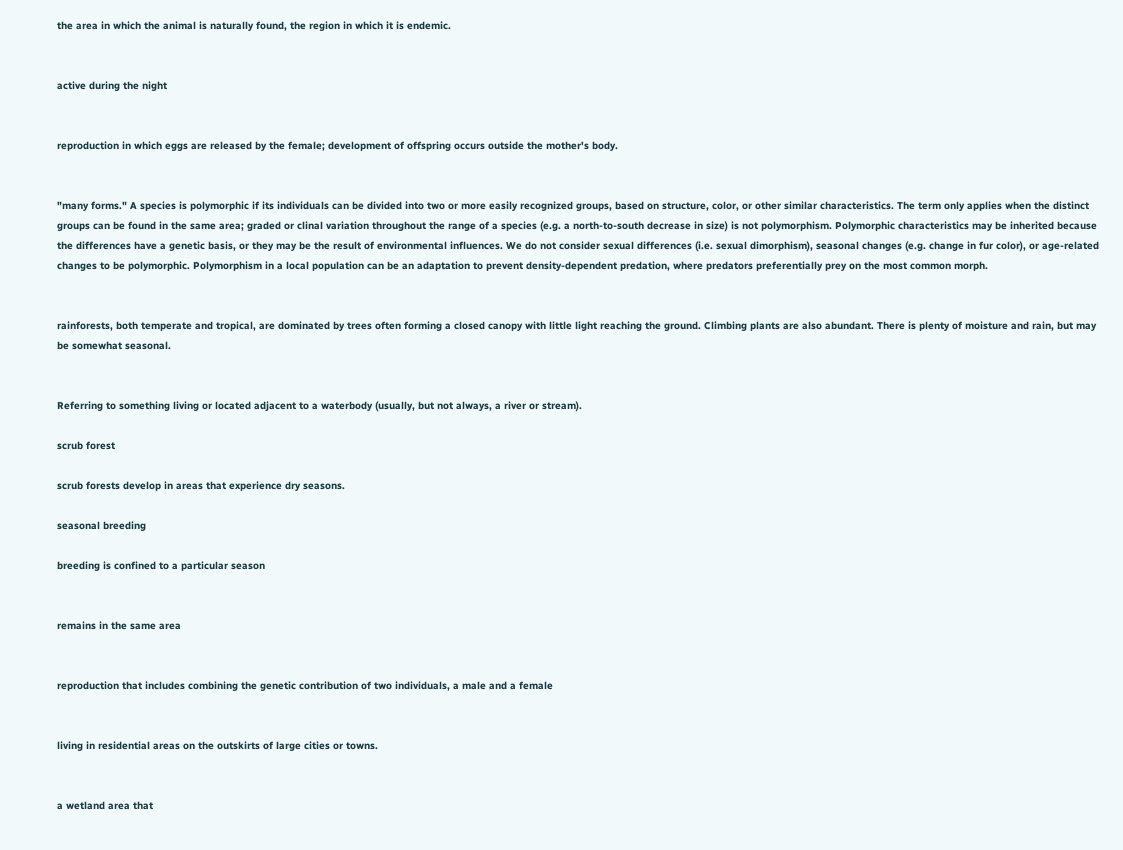the area in which the animal is naturally found, the region in which it is endemic.


active during the night


reproduction in which eggs are released by the female; development of offspring occurs outside the mother's body.


"many forms." A species is polymorphic if its individuals can be divided into two or more easily recognized groups, based on structure, color, or other similar characteristics. The term only applies when the distinct groups can be found in the same area; graded or clinal variation throughout the range of a species (e.g. a north-to-south decrease in size) is not polymorphism. Polymorphic characteristics may be inherited because the differences have a genetic basis, or they may be the result of environmental influences. We do not consider sexual differences (i.e. sexual dimorphism), seasonal changes (e.g. change in fur color), or age-related changes to be polymorphic. Polymorphism in a local population can be an adaptation to prevent density-dependent predation, where predators preferentially prey on the most common morph.


rainforests, both temperate and tropical, are dominated by trees often forming a closed canopy with little light reaching the ground. Climbing plants are also abundant. There is plenty of moisture and rain, but may be somewhat seasonal.


Referring to something living or located adjacent to a waterbody (usually, but not always, a river or stream).

scrub forest

scrub forests develop in areas that experience dry seasons.

seasonal breeding

breeding is confined to a particular season


remains in the same area


reproduction that includes combining the genetic contribution of two individuals, a male and a female


living in residential areas on the outskirts of large cities or towns.


a wetland area that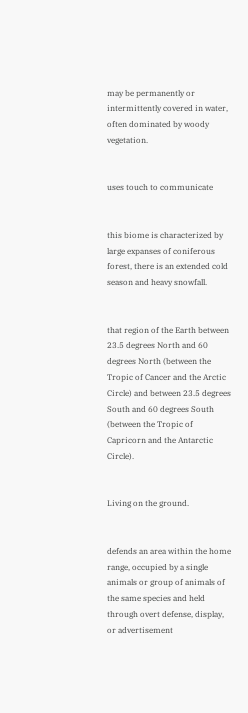may be permanently or intermittently covered in water, often dominated by woody vegetation.


uses touch to communicate


this biome is characterized by large expanses of coniferous forest, there is an extended cold season and heavy snowfall.


that region of the Earth between 23.5 degrees North and 60 degrees North (between the Tropic of Cancer and the Arctic Circle) and between 23.5 degrees South and 60 degrees South (between the Tropic of Capricorn and the Antarctic Circle).


Living on the ground.


defends an area within the home range, occupied by a single animals or group of animals of the same species and held through overt defense, display, or advertisement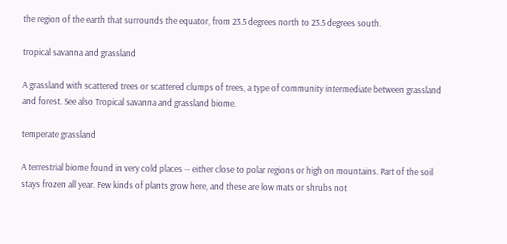the region of the earth that surrounds the equator, from 23.5 degrees north to 23.5 degrees south.

tropical savanna and grassland

A grassland with scattered trees or scattered clumps of trees, a type of community intermediate between grassland and forest. See also Tropical savanna and grassland biome.

temperate grassland

A terrestrial biome found in very cold places -- either close to polar regions or high on mountains. Part of the soil stays frozen all year. Few kinds of plants grow here, and these are low mats or shrubs not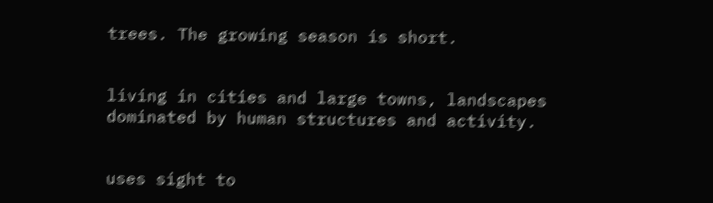trees. The growing season is short.


living in cities and large towns, landscapes dominated by human structures and activity.


uses sight to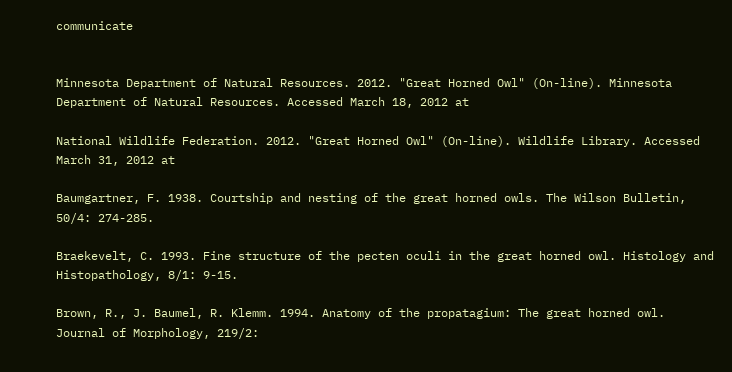communicate


Minnesota Department of Natural Resources. 2012. "Great Horned Owl" (On-line). Minnesota Department of Natural Resources. Accessed March 18, 2012 at

National Wildlife Federation. 2012. "Great Horned Owl" (On-line). Wildlife Library. Accessed March 31, 2012 at

Baumgartner, F. 1938. Courtship and nesting of the great horned owls. The Wilson Bulletin, 50/4: 274-285.

Braekevelt, C. 1993. Fine structure of the pecten oculi in the great horned owl. Histology and Histopathology, 8/1: 9-15.

Brown, R., J. Baumel, R. Klemm. 1994. Anatomy of the propatagium: The great horned owl. Journal of Morphology, 219/2: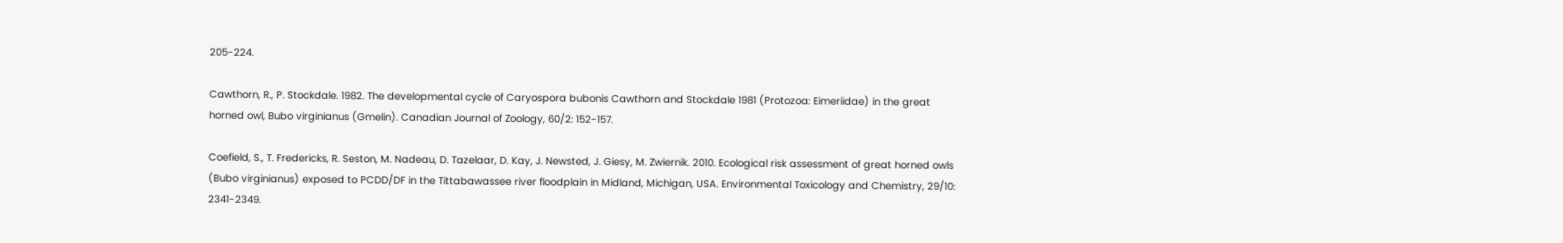205-224.

Cawthorn, R., P. Stockdale. 1982. The developmental cycle of Caryospora bubonis Cawthorn and Stockdale 1981 (Protozoa: Eimeriidae) in the great horned owl, Bubo virginianus (Gmelin). Canadian Journal of Zoology, 60/2: 152-157.

Coefield, S., T. Fredericks, R. Seston, M. Nadeau, D. Tazelaar, D. Kay, J. Newsted, J. Giesy, M. Zwiernik. 2010. Ecological risk assessment of great horned owls (Bubo virginianus) exposed to PCDD/DF in the Tittabawassee river floodplain in Midland, Michigan, USA. Environmental Toxicology and Chemistry, 29/10: 2341-2349.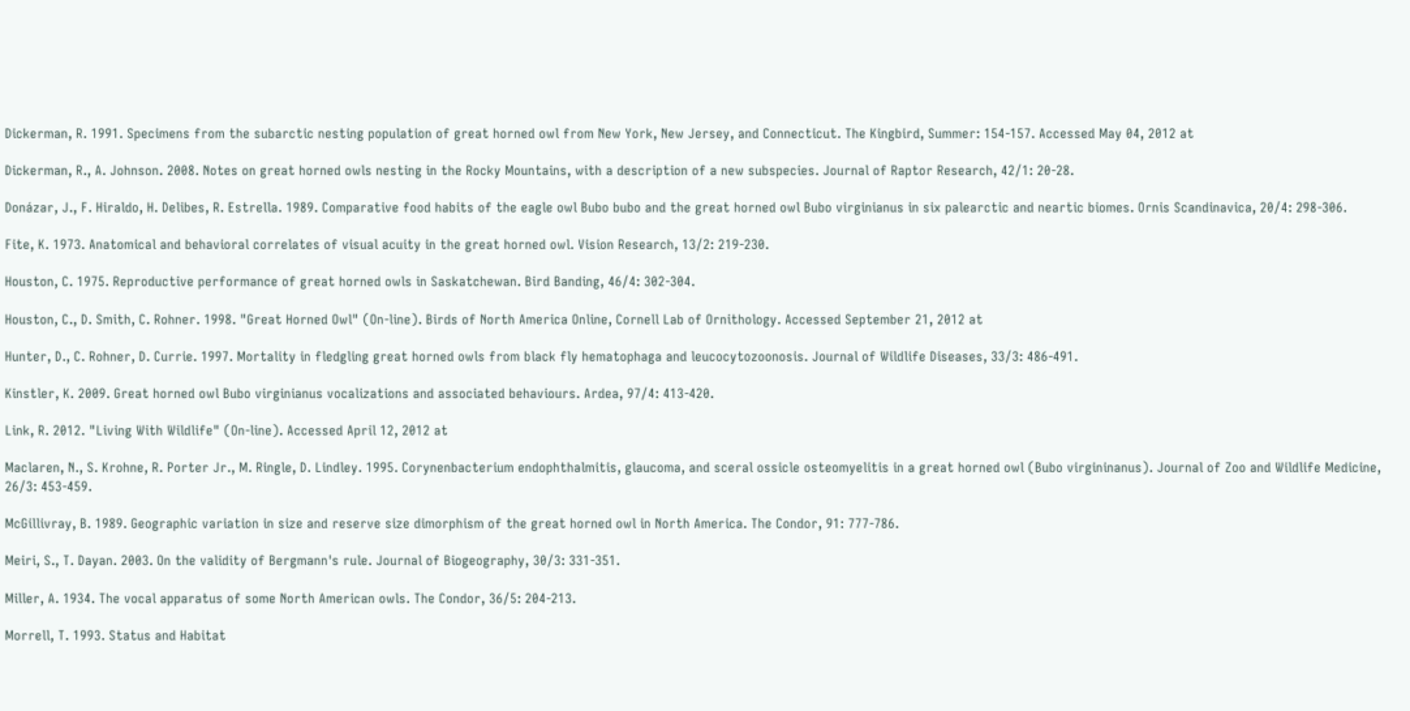Dickerman, R. 1991. Specimens from the subarctic nesting population of great horned owl from New York, New Jersey, and Connecticut. The Kingbird, Summer: 154-157. Accessed May 04, 2012 at

Dickerman, R., A. Johnson. 2008. Notes on great horned owls nesting in the Rocky Mountains, with a description of a new subspecies. Journal of Raptor Research, 42/1: 20-28.

Donázar, J., F. Hiraldo, H. Delibes, R. Estrella. 1989. Comparative food habits of the eagle owl Bubo bubo and the great horned owl Bubo virginianus in six palearctic and neartic biomes. Ornis Scandinavica, 20/4: 298-306.

Fite, K. 1973. Anatomical and behavioral correlates of visual acuity in the great horned owl. Vision Research, 13/2: 219-230.

Houston, C. 1975. Reproductive performance of great horned owls in Saskatchewan. Bird Banding, 46/4: 302-304.

Houston, C., D. Smith, C. Rohner. 1998. "Great Horned Owl" (On-line). Birds of North America Online, Cornell Lab of Ornithology. Accessed September 21, 2012 at

Hunter, D., C. Rohner, D. Currie. 1997. Mortality in fledgling great horned owls from black fly hematophaga and leucocytozoonosis. Journal of Wildlife Diseases, 33/3: 486-491.

Kinstler, K. 2009. Great horned owl Bubo virginianus vocalizations and associated behaviours. Ardea, 97/4: 413-420.

Link, R. 2012. "Living With Wildlife" (On-line). Accessed April 12, 2012 at

Maclaren, N., S. Krohne, R. Porter Jr., M. Ringle, D. Lindley. 1995. Corynenbacterium endophthalmitis, glaucoma, and sceral ossicle osteomyelitis in a great horned owl (Bubo virgininanus). Journal of Zoo and Wildlife Medicine, 26/3: 453-459.

McGillivray, B. 1989. Geographic variation in size and reserve size dimorphism of the great horned owl in North America. The Condor, 91: 777-786.

Meiri, S., T. Dayan. 2003. On the validity of Bergmann's rule. Journal of Biogeography, 30/3: 331-351.

Miller, A. 1934. The vocal apparatus of some North American owls. The Condor, 36/5: 204-213.

Morrell, T. 1993. Status and Habitat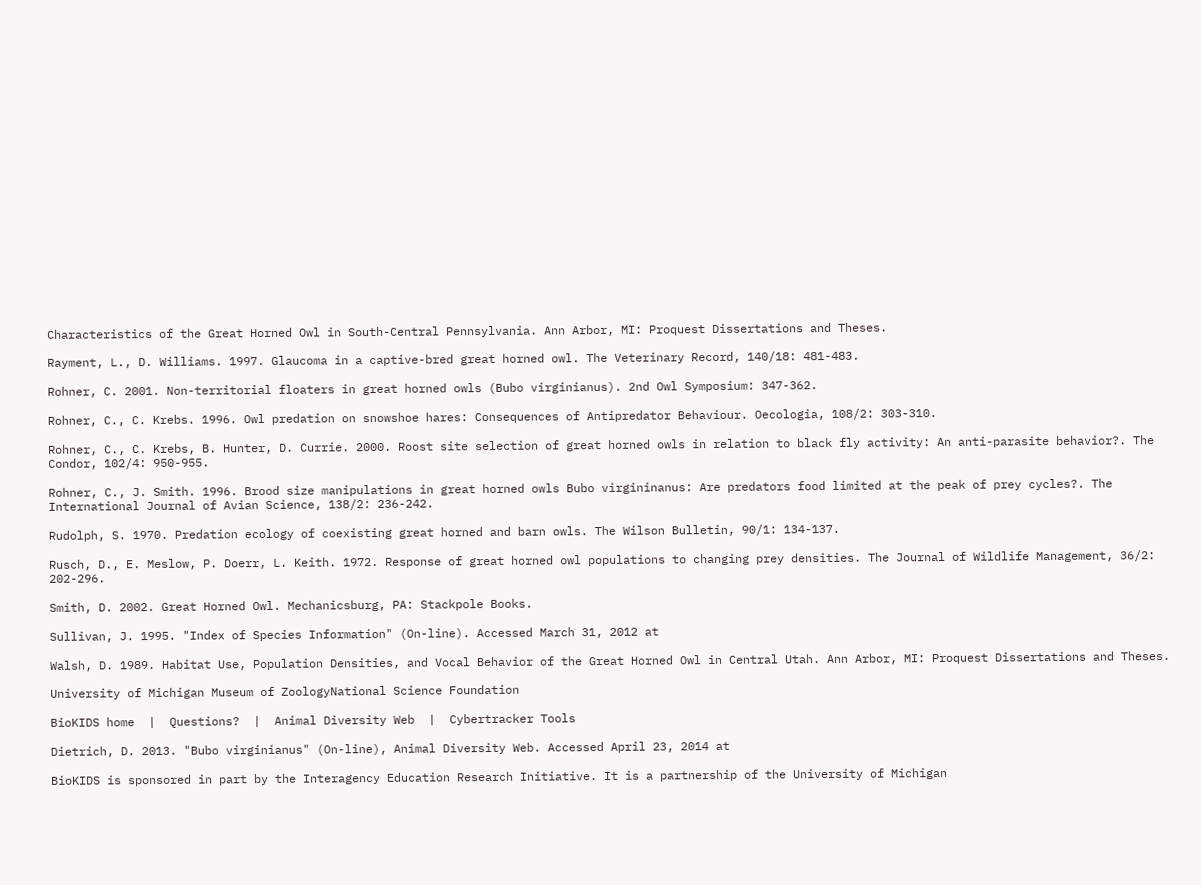Characteristics of the Great Horned Owl in South-Central Pennsylvania. Ann Arbor, MI: Proquest Dissertations and Theses.

Rayment, L., D. Williams. 1997. Glaucoma in a captive-bred great horned owl. The Veterinary Record, 140/18: 481-483.

Rohner, C. 2001. Non-territorial floaters in great horned owls (Bubo virginianus). 2nd Owl Symposium: 347-362.

Rohner, C., C. Krebs. 1996. Owl predation on snowshoe hares: Consequences of Antipredator Behaviour. Oecologia, 108/2: 303-310.

Rohner, C., C. Krebs, B. Hunter, D. Currie. 2000. Roost site selection of great horned owls in relation to black fly activity: An anti-parasite behavior?. The Condor, 102/4: 950-955.

Rohner, C., J. Smith. 1996. Brood size manipulations in great horned owls Bubo virgininanus: Are predators food limited at the peak of prey cycles?. The International Journal of Avian Science, 138/2: 236-242.

Rudolph, S. 1970. Predation ecology of coexisting great horned and barn owls. The Wilson Bulletin, 90/1: 134-137.

Rusch, D., E. Meslow, P. Doerr, L. Keith. 1972. Response of great horned owl populations to changing prey densities. The Journal of Wildlife Management, 36/2: 202-296.

Smith, D. 2002. Great Horned Owl. Mechanicsburg, PA: Stackpole Books.

Sullivan, J. 1995. "Index of Species Information" (On-line). Accessed March 31, 2012 at

Walsh, D. 1989. Habitat Use, Population Densities, and Vocal Behavior of the Great Horned Owl in Central Utah. Ann Arbor, MI: Proquest Dissertations and Theses.

University of Michigan Museum of ZoologyNational Science Foundation

BioKIDS home  |  Questions?  |  Animal Diversity Web  |  Cybertracker Tools

Dietrich, D. 2013. "Bubo virginianus" (On-line), Animal Diversity Web. Accessed April 23, 2014 at

BioKIDS is sponsored in part by the Interagency Education Research Initiative. It is a partnership of the University of Michigan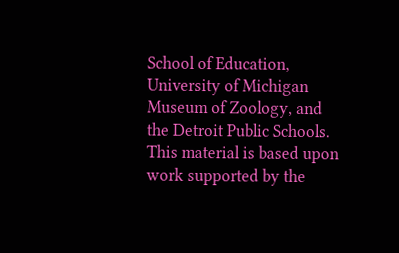School of Education, University of Michigan Museum of Zoology, and the Detroit Public Schools. This material is based upon work supported by the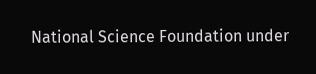National Science Foundation under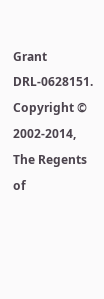Grant DRL-0628151.
Copyright © 2002-2014, The Regents of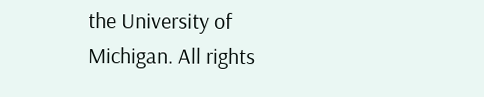the University of Michigan. All rights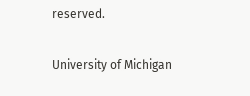reserved.

University of Michigan